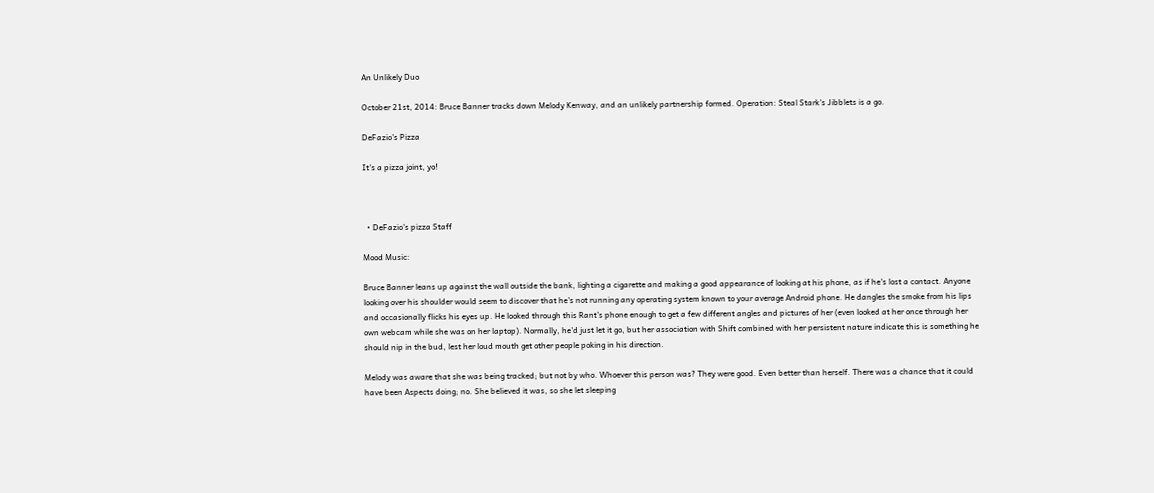An Unlikely Duo

October 21st, 2014: Bruce Banner tracks down Melody Kenway, and an unlikely partnership formed. Operation: Steal Stark's Jibblets is a go.

DeFazio's Pizza

It's a pizza joint, yo!



  • DeFazio's pizza Staff

Mood Music:

Bruce Banner leans up against the wall outside the bank, lighting a cigarette and making a good appearance of looking at his phone, as if he's lost a contact. Anyone looking over his shoulder would seem to discover that he's not running any operating system known to your average Android phone. He dangles the smoke from his lips and occasionally flicks his eyes up. He looked through this Rant's phone enough to get a few different angles and pictures of her (even looked at her once through her own webcam while she was on her laptop). Normally, he'd just let it go, but her association with Shift combined with her persistent nature indicate this is something he should nip in the bud, lest her loud mouth get other people poking in his direction.

Melody was aware that she was being tracked; but not by who. Whoever this person was? They were good. Even better than herself. There was a chance that it could have been Aspects doing; no. She believed it was, so she let sleeping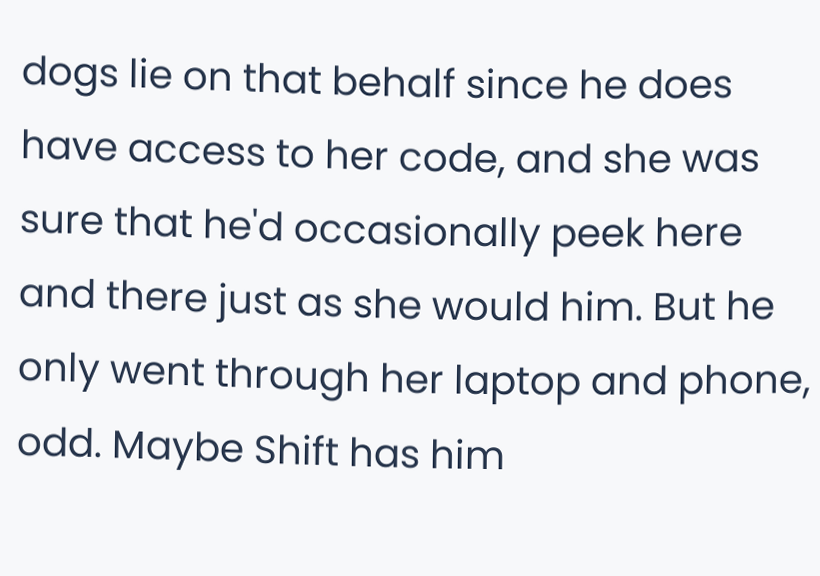dogs lie on that behalf since he does have access to her code, and she was sure that he'd occasionally peek here and there just as she would him. But he only went through her laptop and phone, odd. Maybe Shift has him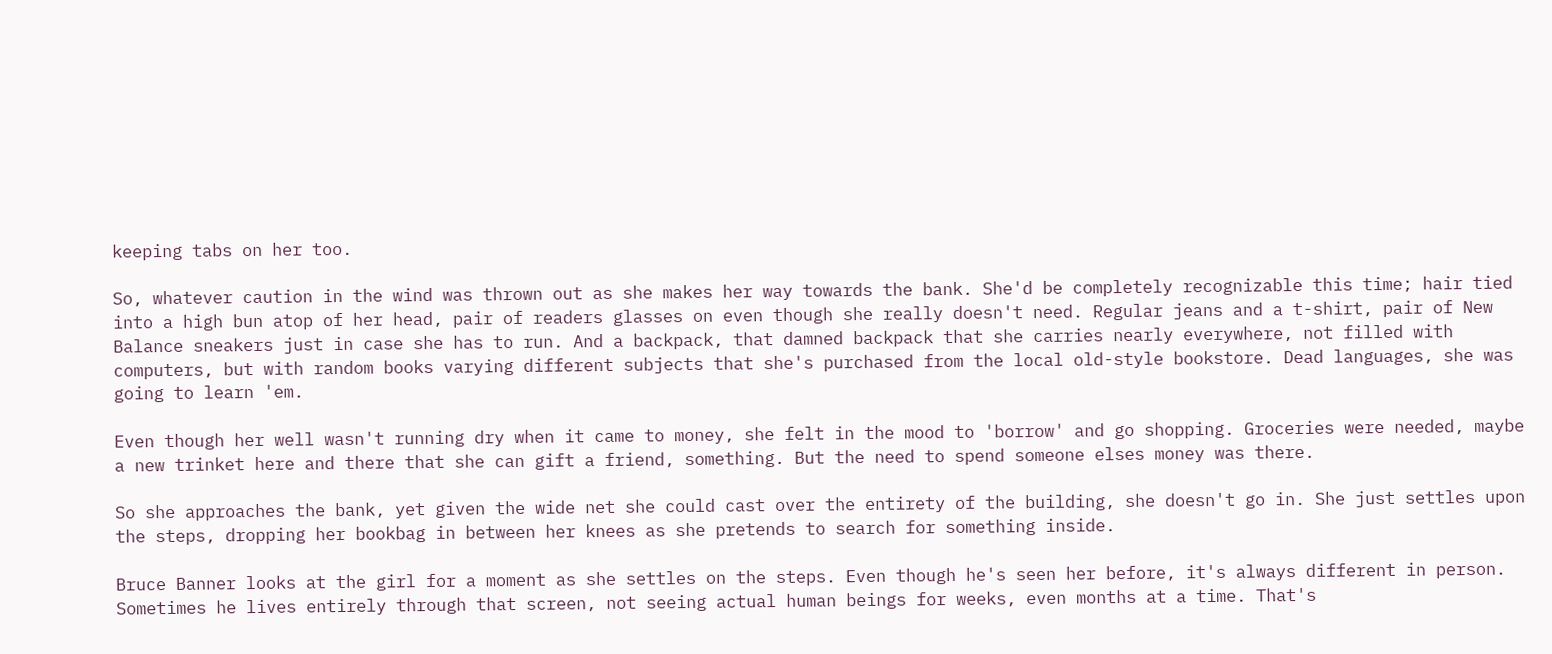keeping tabs on her too.

So, whatever caution in the wind was thrown out as she makes her way towards the bank. She'd be completely recognizable this time; hair tied into a high bun atop of her head, pair of readers glasses on even though she really doesn't need. Regular jeans and a t-shirt, pair of New Balance sneakers just in case she has to run. And a backpack, that damned backpack that she carries nearly everywhere, not filled with computers, but with random books varying different subjects that she's purchased from the local old-style bookstore. Dead languages, she was going to learn 'em.

Even though her well wasn't running dry when it came to money, she felt in the mood to 'borrow' and go shopping. Groceries were needed, maybe a new trinket here and there that she can gift a friend, something. But the need to spend someone elses money was there.

So she approaches the bank, yet given the wide net she could cast over the entirety of the building, she doesn't go in. She just settles upon the steps, dropping her bookbag in between her knees as she pretends to search for something inside.

Bruce Banner looks at the girl for a moment as she settles on the steps. Even though he's seen her before, it's always different in person. Sometimes he lives entirely through that screen, not seeing actual human beings for weeks, even months at a time. That's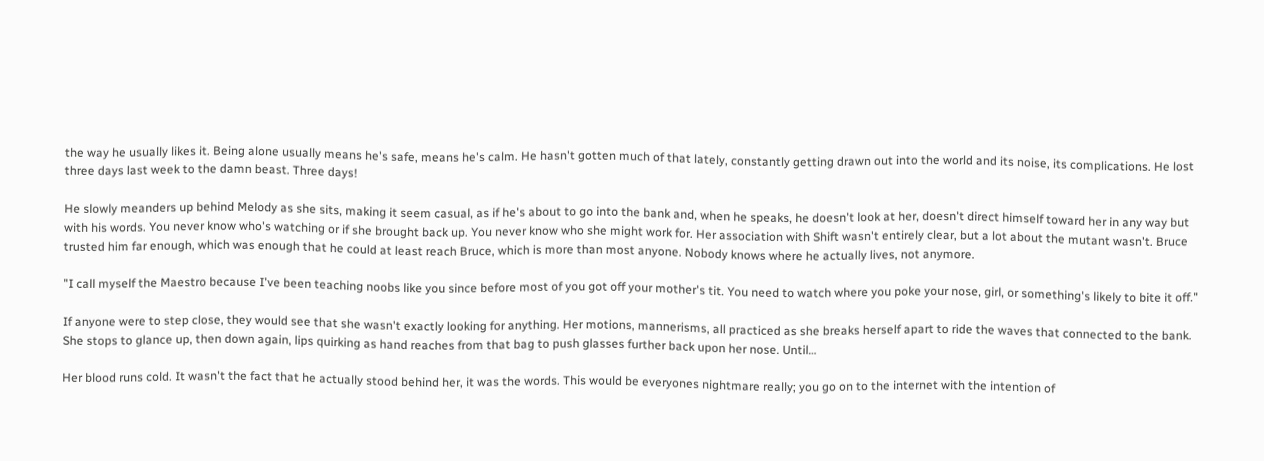the way he usually likes it. Being alone usually means he's safe, means he's calm. He hasn't gotten much of that lately, constantly getting drawn out into the world and its noise, its complications. He lost three days last week to the damn beast. Three days!

He slowly meanders up behind Melody as she sits, making it seem casual, as if he's about to go into the bank and, when he speaks, he doesn't look at her, doesn't direct himself toward her in any way but with his words. You never know who's watching or if she brought back up. You never know who she might work for. Her association with Shift wasn't entirely clear, but a lot about the mutant wasn't. Bruce trusted him far enough, which was enough that he could at least reach Bruce, which is more than most anyone. Nobody knows where he actually lives, not anymore.

"I call myself the Maestro because I've been teaching noobs like you since before most of you got off your mother's tit. You need to watch where you poke your nose, girl, or something's likely to bite it off."

If anyone were to step close, they would see that she wasn't exactly looking for anything. Her motions, mannerisms, all practiced as she breaks herself apart to ride the waves that connected to the bank. She stops to glance up, then down again, lips quirking as hand reaches from that bag to push glasses further back upon her nose. Until…

Her blood runs cold. It wasn't the fact that he actually stood behind her, it was the words. This would be everyones nightmare really; you go on to the internet with the intention of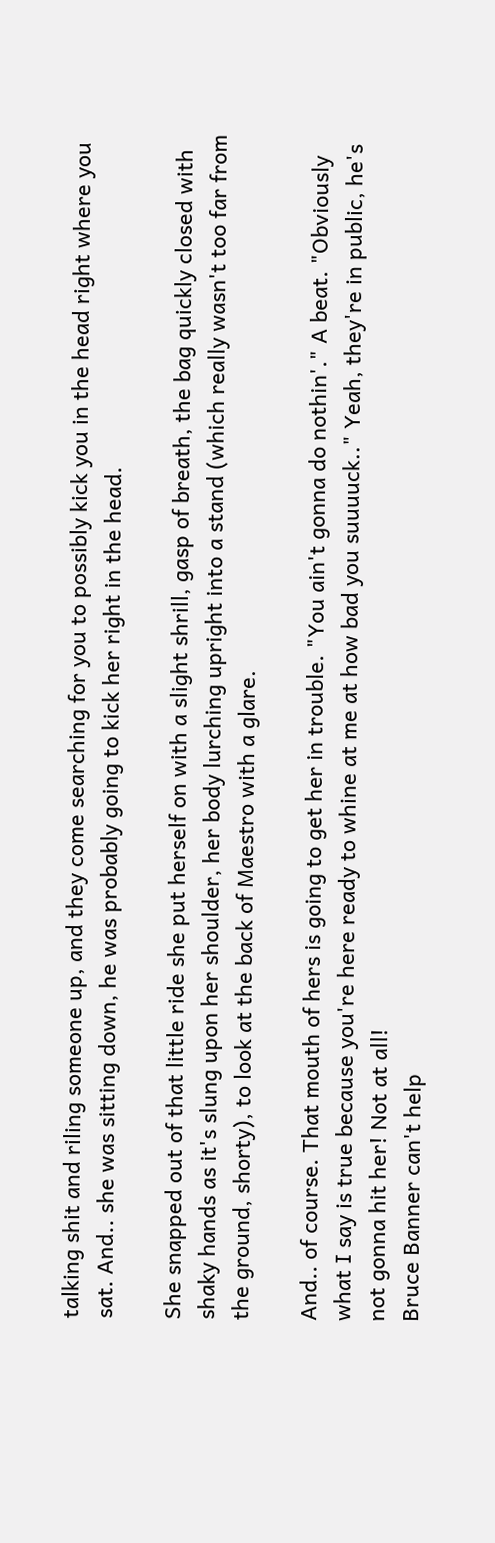talking shit and riling someone up, and they come searching for you to possibly kick you in the head right where you sat. And.. she was sitting down, he was probably going to kick her right in the head.

She snapped out of that little ride she put herself on with a slight shrill, gasp of breath, the bag quickly closed with shaky hands as it's slung upon her shoulder, her body lurching upright into a stand (which really wasn't too far from the ground, shorty), to look at the back of Maestro with a glare.

And.. of course. That mouth of hers is going to get her in trouble. "You ain't gonna do nothin'." A beat. "Obviously what I say is true because you're here ready to whine at me at how bad you suuuuck.." Yeah, they're in public, he's not gonna hit her! Not at all!
Bruce Banner can't help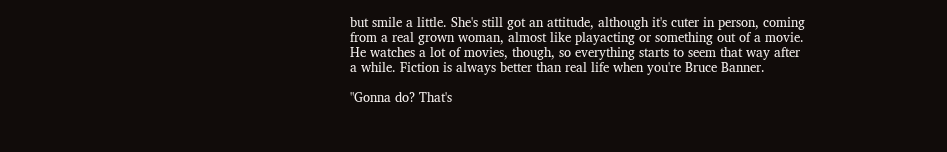but smile a little. She's still got an attitude, although it's cuter in person, coming from a real grown woman, almost like playacting or something out of a movie. He watches a lot of movies, though, so everything starts to seem that way after a while. Fiction is always better than real life when you're Bruce Banner.

"Gonna do? That's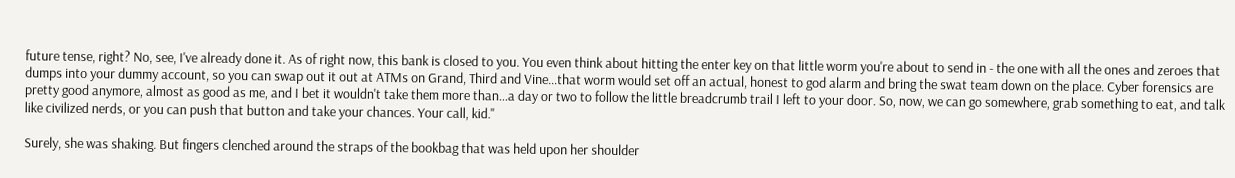future tense, right? No, see, I've already done it. As of right now, this bank is closed to you. You even think about hitting the enter key on that little worm you're about to send in - the one with all the ones and zeroes that dumps into your dummy account, so you can swap out it out at ATMs on Grand, Third and Vine…that worm would set off an actual, honest to god alarm and bring the swat team down on the place. Cyber forensics are pretty good anymore, almost as good as me, and I bet it wouldn't take them more than…a day or two to follow the little breadcrumb trail I left to your door. So, now, we can go somewhere, grab something to eat, and talk like civilized nerds, or you can push that button and take your chances. Your call, kid."

Surely, she was shaking. But fingers clenched around the straps of the bookbag that was held upon her shoulder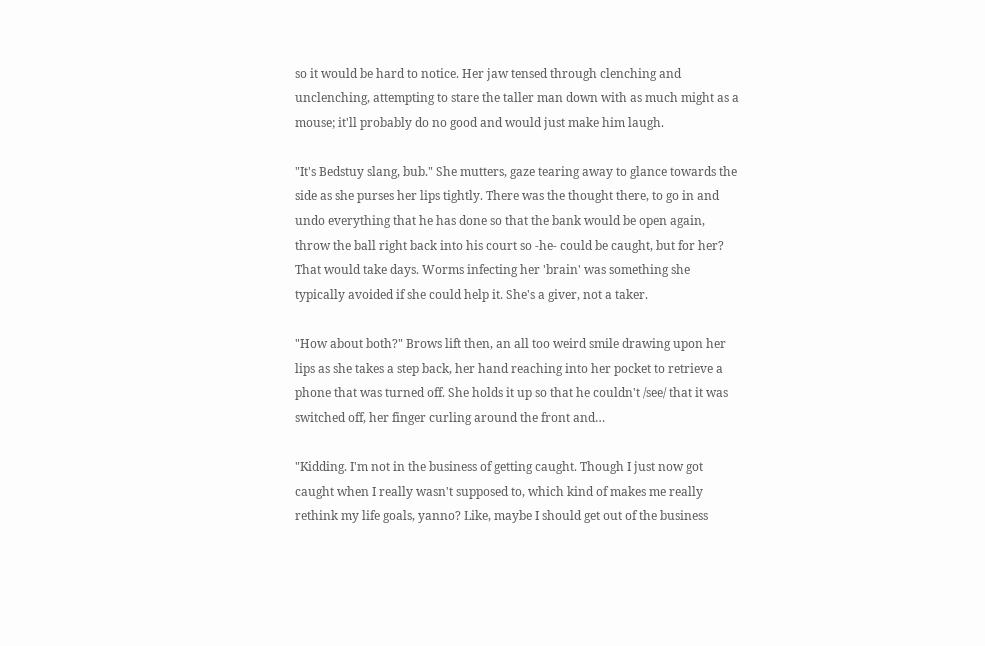so it would be hard to notice. Her jaw tensed through clenching and unclenching, attempting to stare the taller man down with as much might as a mouse; it'll probably do no good and would just make him laugh.

"It's Bedstuy slang, bub." She mutters, gaze tearing away to glance towards the side as she purses her lips tightly. There was the thought there, to go in and undo everything that he has done so that the bank would be open again, throw the ball right back into his court so -he- could be caught, but for her? That would take days. Worms infecting her 'brain' was something she typically avoided if she could help it. She's a giver, not a taker.

"How about both?" Brows lift then, an all too weird smile drawing upon her lips as she takes a step back, her hand reaching into her pocket to retrieve a phone that was turned off. She holds it up so that he couldn't /see/ that it was switched off, her finger curling around the front and…

"Kidding. I'm not in the business of getting caught. Though I just now got caught when I really wasn't supposed to, which kind of makes me really rethink my life goals, yanno? Like, maybe I should get out of the business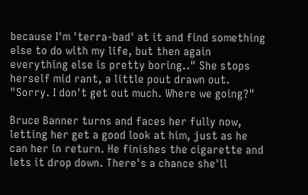because I'm 'terra-bad' at it and find something else to do with my life, but then again everything else is pretty boring.." She stops herself mid rant, a little pout drawn out. "Sorry. I don't get out much. Where we going?"

Bruce Banner turns and faces her fully now, letting her get a good look at him, just as he can her in return. He finishes the cigarette and lets it drop down. There's a chance she'll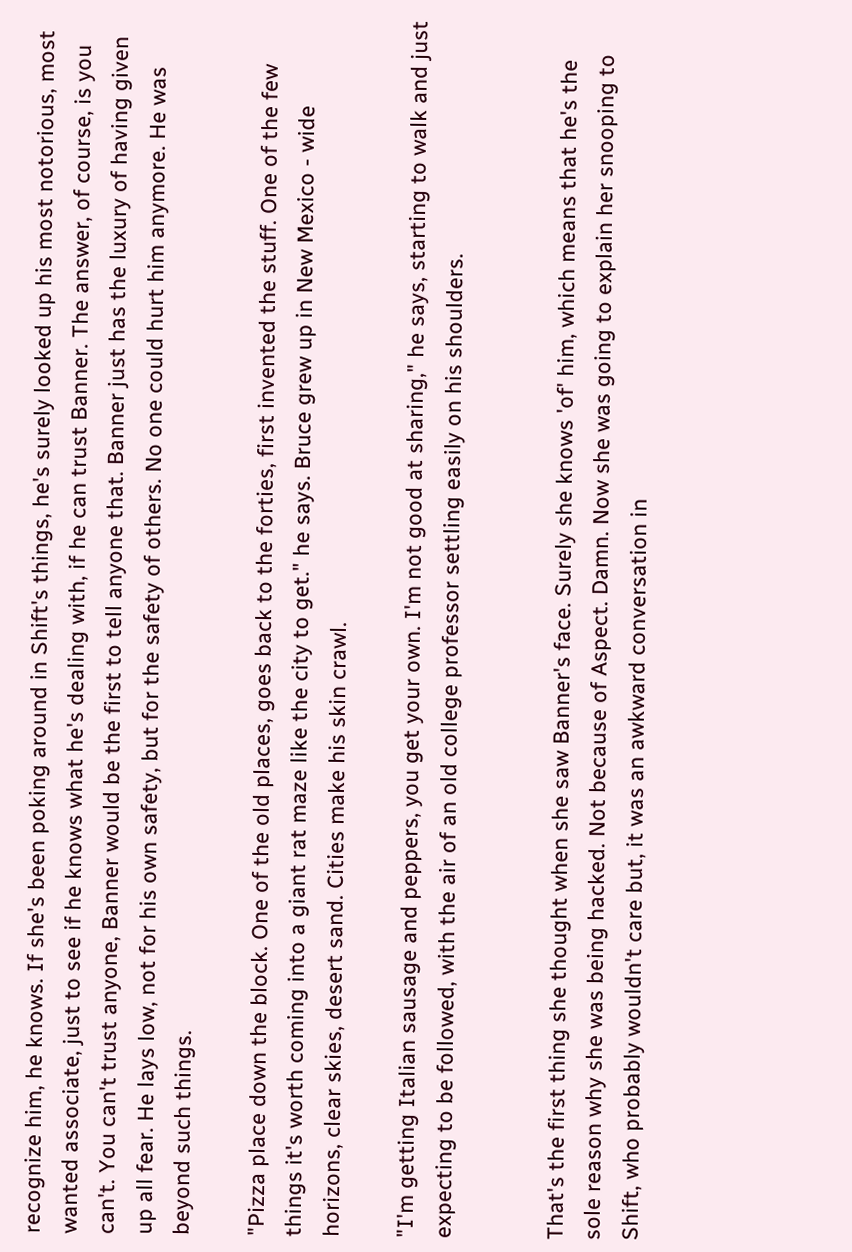recognize him, he knows. If she's been poking around in Shift's things, he's surely looked up his most notorious, most wanted associate, just to see if he knows what he's dealing with, if he can trust Banner. The answer, of course, is you can't. You can't trust anyone, Banner would be the first to tell anyone that. Banner just has the luxury of having given up all fear. He lays low, not for his own safety, but for the safety of others. No one could hurt him anymore. He was beyond such things.

"Pizza place down the block. One of the old places, goes back to the forties, first invented the stuff. One of the few things it's worth coming into a giant rat maze like the city to get." he says. Bruce grew up in New Mexico - wide horizons, clear skies, desert sand. Cities make his skin crawl.

"I'm getting Italian sausage and peppers, you get your own. I'm not good at sharing," he says, starting to walk and just expecting to be followed, with the air of an old college professor settling easily on his shoulders.


That's the first thing she thought when she saw Banner's face. Surely she knows 'of' him, which means that he's the sole reason why she was being hacked. Not because of Aspect. Damn. Now she was going to explain her snooping to Shift, who probably wouldn't care but, it was an awkward conversation in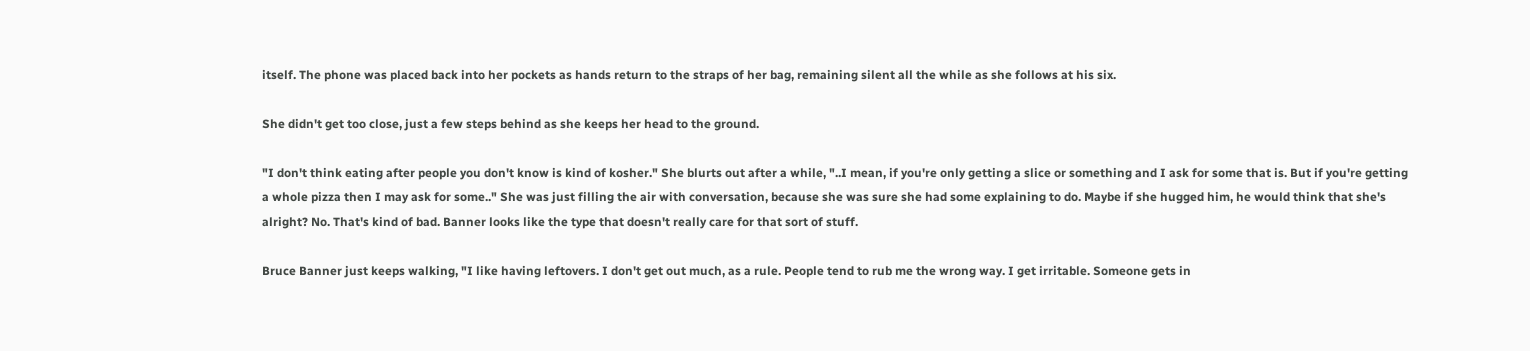itself. The phone was placed back into her pockets as hands return to the straps of her bag, remaining silent all the while as she follows at his six.

She didn't get too close, just a few steps behind as she keeps her head to the ground.

"I don't think eating after people you don't know is kind of kosher." She blurts out after a while, "..I mean, if you're only getting a slice or something and I ask for some that is. But if you're getting a whole pizza then I may ask for some.." She was just filling the air with conversation, because she was sure she had some explaining to do. Maybe if she hugged him, he would think that she's alright? No. That's kind of bad. Banner looks like the type that doesn't really care for that sort of stuff.

Bruce Banner just keeps walking, "I like having leftovers. I don't get out much, as a rule. People tend to rub me the wrong way. I get irritable. Someone gets in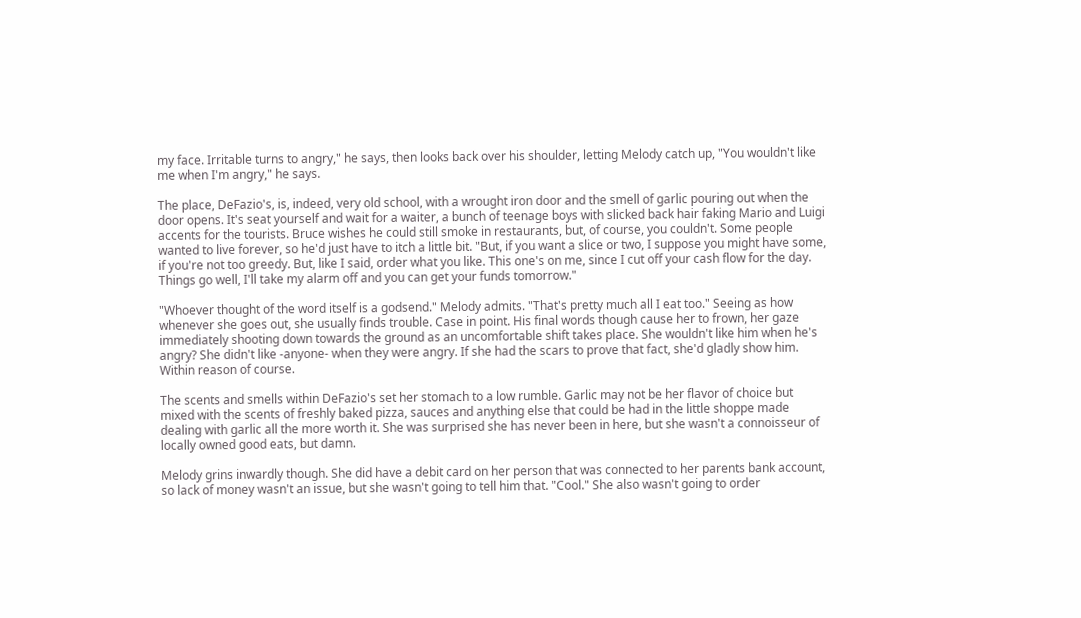my face. Irritable turns to angry," he says, then looks back over his shoulder, letting Melody catch up, "You wouldn't like me when I'm angry," he says.

The place, DeFazio's, is, indeed, very old school, with a wrought iron door and the smell of garlic pouring out when the door opens. It's seat yourself and wait for a waiter, a bunch of teenage boys with slicked back hair faking Mario and Luigi accents for the tourists. Bruce wishes he could still smoke in restaurants, but, of course, you couldn't. Some people wanted to live forever, so he'd just have to itch a little bit. "But, if you want a slice or two, I suppose you might have some, if you're not too greedy. But, like I said, order what you like. This one's on me, since I cut off your cash flow for the day. Things go well, I'll take my alarm off and you can get your funds tomorrow."

"Whoever thought of the word itself is a godsend." Melody admits. "That's pretty much all I eat too." Seeing as how whenever she goes out, she usually finds trouble. Case in point. His final words though cause her to frown, her gaze immediately shooting down towards the ground as an uncomfortable shift takes place. She wouldn't like him when he's angry? She didn't like -anyone- when they were angry. If she had the scars to prove that fact, she'd gladly show him. Within reason of course.

The scents and smells within DeFazio's set her stomach to a low rumble. Garlic may not be her flavor of choice but mixed with the scents of freshly baked pizza, sauces and anything else that could be had in the little shoppe made dealing with garlic all the more worth it. She was surprised she has never been in here, but she wasn't a connoisseur of locally owned good eats, but damn.

Melody grins inwardly though. She did have a debit card on her person that was connected to her parents bank account, so lack of money wasn't an issue, but she wasn't going to tell him that. "Cool." She also wasn't going to order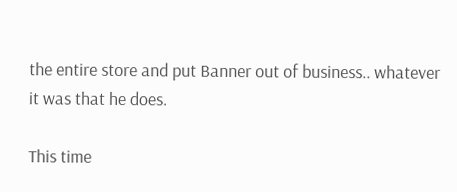the entire store and put Banner out of business.. whatever it was that he does.

This time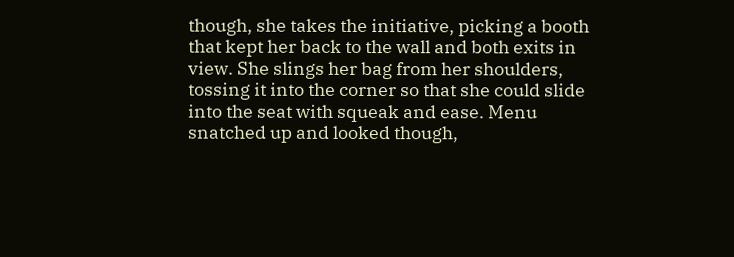though, she takes the initiative, picking a booth that kept her back to the wall and both exits in view. She slings her bag from her shoulders, tossing it into the corner so that she could slide into the seat with squeak and ease. Menu snatched up and looked though,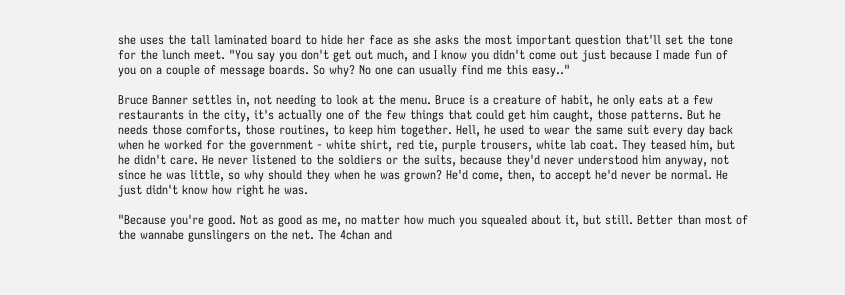she uses the tall laminated board to hide her face as she asks the most important question that'll set the tone for the lunch meet. "You say you don't get out much, and I know you didn't come out just because I made fun of you on a couple of message boards. So why? No one can usually find me this easy.."

Bruce Banner settles in, not needing to look at the menu. Bruce is a creature of habit, he only eats at a few restaurants in the city, it's actually one of the few things that could get him caught, those patterns. But he needs those comforts, those routines, to keep him together. Hell, he used to wear the same suit every day back when he worked for the government - white shirt, red tie, purple trousers, white lab coat. They teased him, but he didn't care. He never listened to the soldiers or the suits, because they'd never understood him anyway, not since he was little, so why should they when he was grown? He'd come, then, to accept he'd never be normal. He just didn't know how right he was.

"Because you're good. Not as good as me, no matter how much you squealed about it, but still. Better than most of the wannabe gunslingers on the net. The 4chan and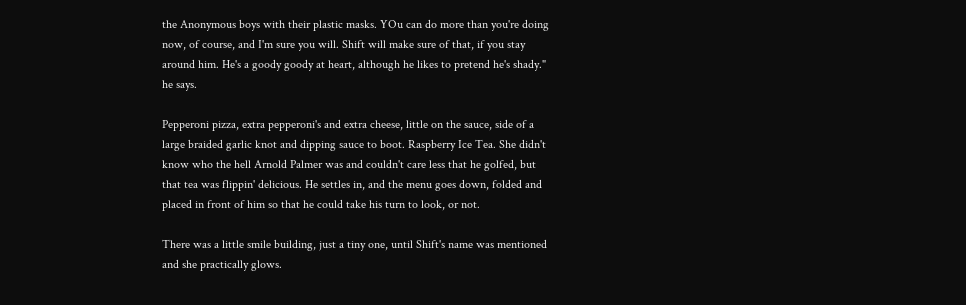the Anonymous boys with their plastic masks. YOu can do more than you're doing now, of course, and I'm sure you will. Shift will make sure of that, if you stay around him. He's a goody goody at heart, although he likes to pretend he's shady." he says.

Pepperoni pizza, extra pepperoni's and extra cheese, little on the sauce, side of a large braided garlic knot and dipping sauce to boot. Raspberry Ice Tea. She didn't know who the hell Arnold Palmer was and couldn't care less that he golfed, but that tea was flippin' delicious. He settles in, and the menu goes down, folded and placed in front of him so that he could take his turn to look, or not.

There was a little smile building, just a tiny one, until Shift's name was mentioned and she practically glows.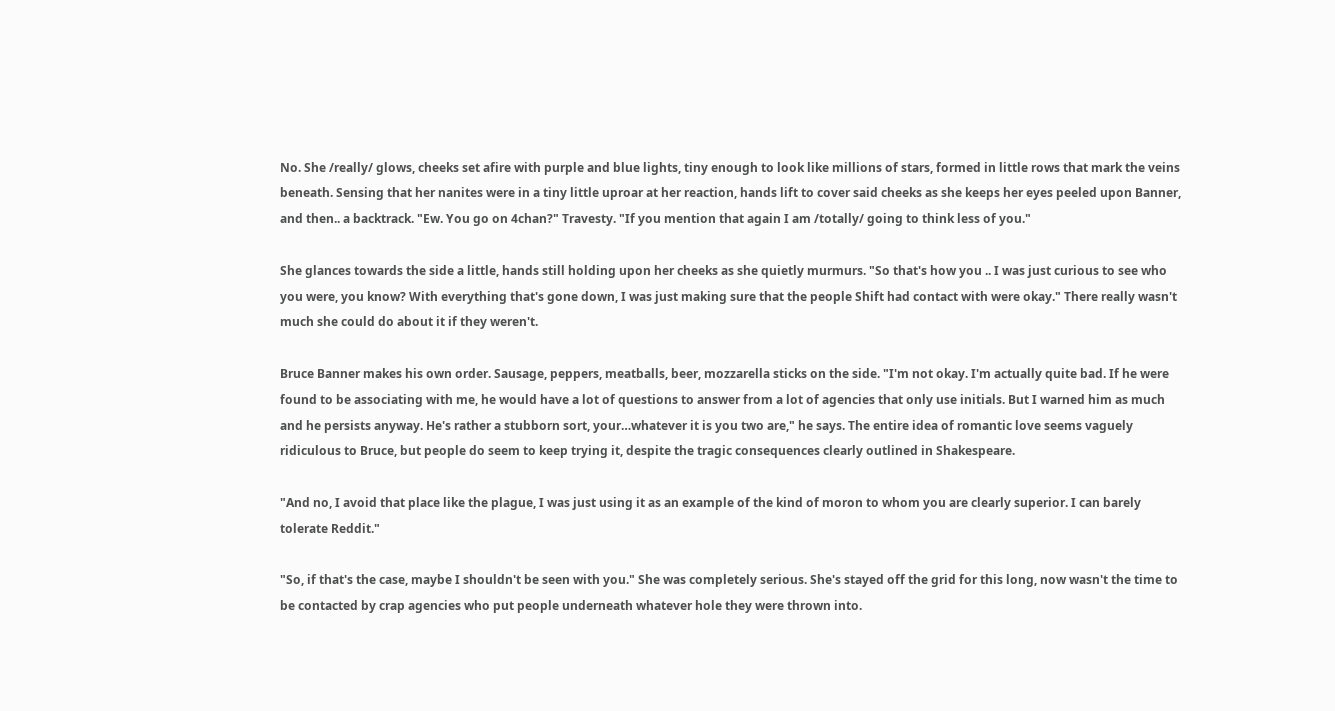No. She /really/ glows, cheeks set afire with purple and blue lights, tiny enough to look like millions of stars, formed in little rows that mark the veins beneath. Sensing that her nanites were in a tiny little uproar at her reaction, hands lift to cover said cheeks as she keeps her eyes peeled upon Banner, and then.. a backtrack. "Ew. You go on 4chan?" Travesty. "If you mention that again I am /totally/ going to think less of you."

She glances towards the side a little, hands still holding upon her cheeks as she quietly murmurs. "So that's how you .. I was just curious to see who you were, you know? With everything that's gone down, I was just making sure that the people Shift had contact with were okay." There really wasn't much she could do about it if they weren't.

Bruce Banner makes his own order. Sausage, peppers, meatballs, beer, mozzarella sticks on the side. "I'm not okay. I'm actually quite bad. If he were found to be associating with me, he would have a lot of questions to answer from a lot of agencies that only use initials. But I warned him as much and he persists anyway. He's rather a stubborn sort, your…whatever it is you two are," he says. The entire idea of romantic love seems vaguely ridiculous to Bruce, but people do seem to keep trying it, despite the tragic consequences clearly outlined in Shakespeare.

"And no, I avoid that place like the plague, I was just using it as an example of the kind of moron to whom you are clearly superior. I can barely tolerate Reddit."

"So, if that's the case, maybe I shouldn't be seen with you." She was completely serious. She's stayed off the grid for this long, now wasn't the time to be contacted by crap agencies who put people underneath whatever hole they were thrown into.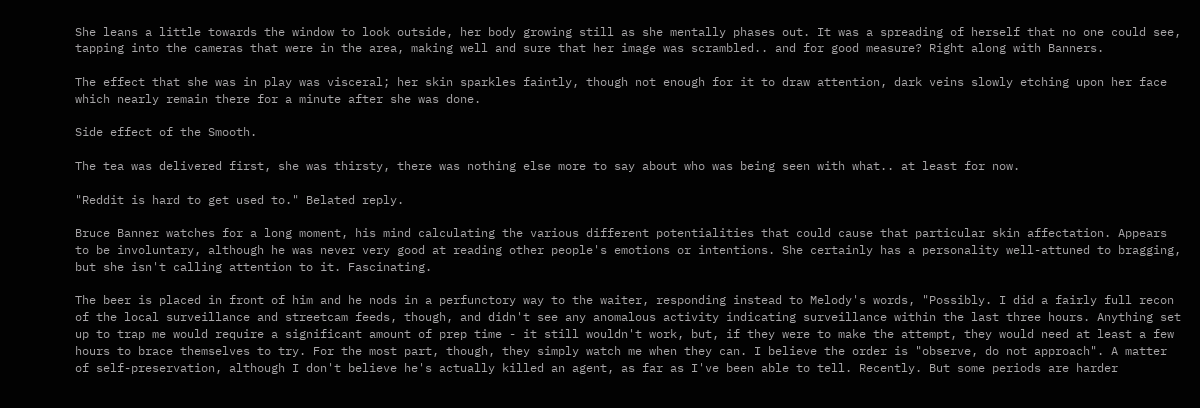She leans a little towards the window to look outside, her body growing still as she mentally phases out. It was a spreading of herself that no one could see, tapping into the cameras that were in the area, making well and sure that her image was scrambled.. and for good measure? Right along with Banners.

The effect that she was in play was visceral; her skin sparkles faintly, though not enough for it to draw attention, dark veins slowly etching upon her face which nearly remain there for a minute after she was done.

Side effect of the Smooth.

The tea was delivered first, she was thirsty, there was nothing else more to say about who was being seen with what.. at least for now.

"Reddit is hard to get used to." Belated reply.

Bruce Banner watches for a long moment, his mind calculating the various different potentialities that could cause that particular skin affectation. Appears to be involuntary, although he was never very good at reading other people's emotions or intentions. She certainly has a personality well-attuned to bragging, but she isn't calling attention to it. Fascinating.

The beer is placed in front of him and he nods in a perfunctory way to the waiter, responding instead to Melody's words, "Possibly. I did a fairly full recon of the local surveillance and streetcam feeds, though, and didn't see any anomalous activity indicating surveillance within the last three hours. Anything set up to trap me would require a significant amount of prep time - it still wouldn't work, but, if they were to make the attempt, they would need at least a few hours to brace themselves to try. For the most part, though, they simply watch me when they can. I believe the order is "observe, do not approach". A matter of self-preservation, although I don't believe he's actually killed an agent, as far as I've been able to tell. Recently. But some periods are harder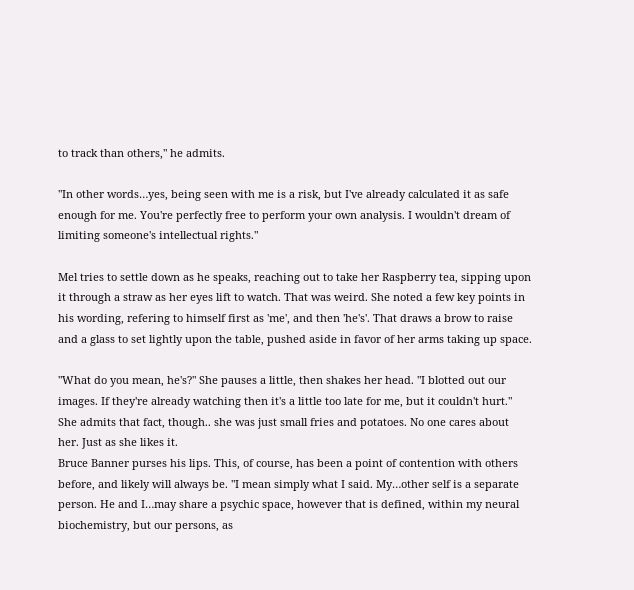to track than others," he admits.

"In other words…yes, being seen with me is a risk, but I've already calculated it as safe enough for me. You're perfectly free to perform your own analysis. I wouldn't dream of limiting someone's intellectual rights."

Mel tries to settle down as he speaks, reaching out to take her Raspberry tea, sipping upon it through a straw as her eyes lift to watch. That was weird. She noted a few key points in his wording, refering to himself first as 'me', and then 'he's'. That draws a brow to raise and a glass to set lightly upon the table, pushed aside in favor of her arms taking up space.

"What do you mean, he's?" She pauses a little, then shakes her head. "I blotted out our images. If they're already watching then it's a little too late for me, but it couldn't hurt." She admits that fact, though.. she was just small fries and potatoes. No one cares about her. Just as she likes it.
Bruce Banner purses his lips. This, of course, has been a point of contention with others before, and likely will always be. "I mean simply what I said. My…other self is a separate person. He and I…may share a psychic space, however that is defined, within my neural biochemistry, but our persons, as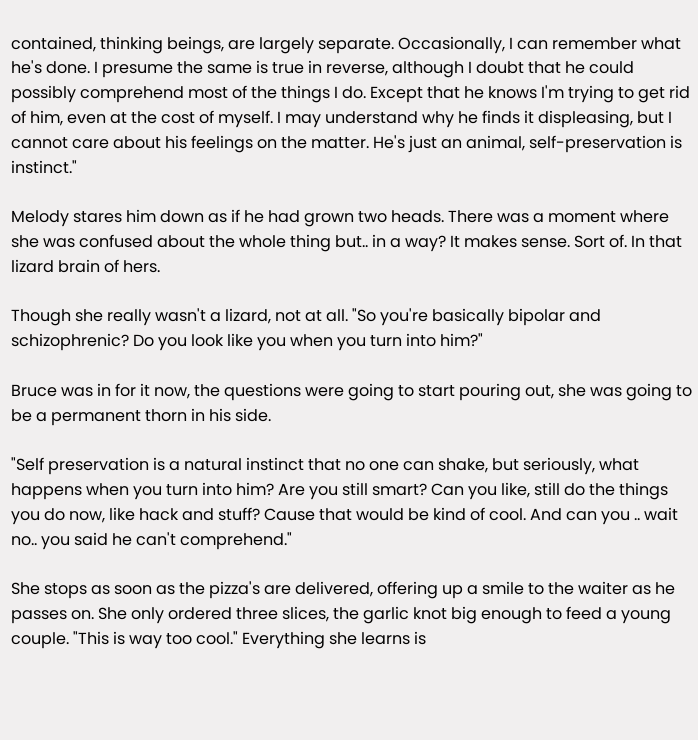contained, thinking beings, are largely separate. Occasionally, I can remember what he's done. I presume the same is true in reverse, although I doubt that he could possibly comprehend most of the things I do. Except that he knows I'm trying to get rid of him, even at the cost of myself. I may understand why he finds it displeasing, but I cannot care about his feelings on the matter. He's just an animal, self-preservation is instinct."

Melody stares him down as if he had grown two heads. There was a moment where she was confused about the whole thing but.. in a way? It makes sense. Sort of. In that lizard brain of hers.

Though she really wasn't a lizard, not at all. "So you're basically bipolar and schizophrenic? Do you look like you when you turn into him?"

Bruce was in for it now, the questions were going to start pouring out, she was going to be a permanent thorn in his side.

"Self preservation is a natural instinct that no one can shake, but seriously, what happens when you turn into him? Are you still smart? Can you like, still do the things you do now, like hack and stuff? Cause that would be kind of cool. And can you .. wait no.. you said he can't comprehend."

She stops as soon as the pizza's are delivered, offering up a smile to the waiter as he passes on. She only ordered three slices, the garlic knot big enough to feed a young couple. "This is way too cool." Everything she learns is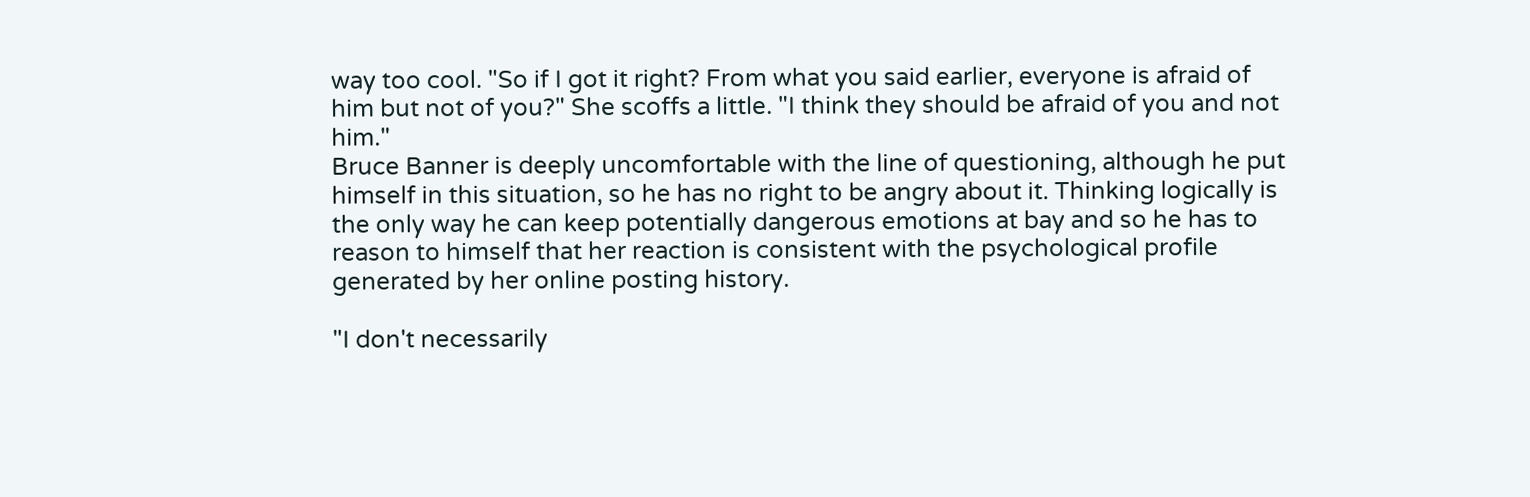way too cool. "So if I got it right? From what you said earlier, everyone is afraid of him but not of you?" She scoffs a little. "I think they should be afraid of you and not him."
Bruce Banner is deeply uncomfortable with the line of questioning, although he put himself in this situation, so he has no right to be angry about it. Thinking logically is the only way he can keep potentially dangerous emotions at bay and so he has to reason to himself that her reaction is consistent with the psychological profile generated by her online posting history.

"I don't necessarily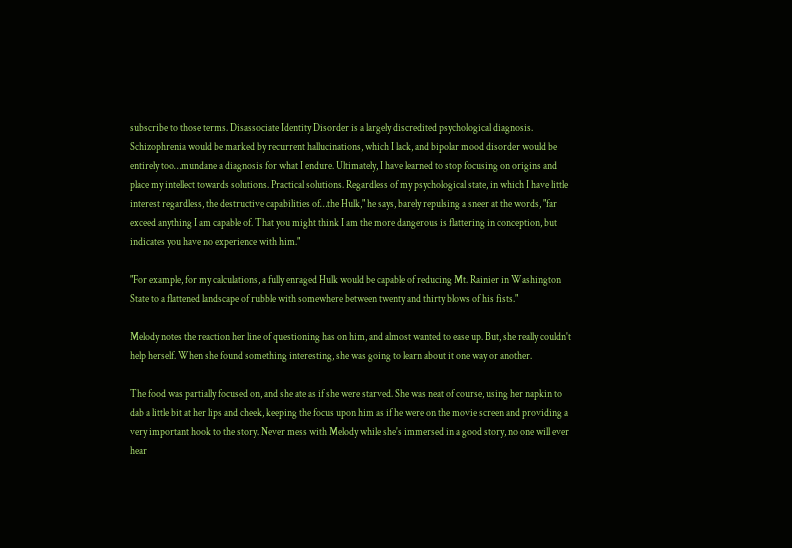subscribe to those terms. Disassociate Identity Disorder is a largely discredited psychological diagnosis. Schizophrenia would be marked by recurrent hallucinations, which I lack, and bipolar mood disorder would be entirely too…mundane a diagnosis for what I endure. Ultimately, I have learned to stop focusing on origins and place my intellect towards solutions. Practical solutions. Regardless of my psychological state, in which I have little interest regardless, the destructive capabilities of…the Hulk," he says, barely repulsing a sneer at the words, "far exceed anything I am capable of. That you might think I am the more dangerous is flattering in conception, but indicates you have no experience with him."

"For example, for my calculations, a fully enraged Hulk would be capable of reducing Mt. Rainier in Washington State to a flattened landscape of rubble with somewhere between twenty and thirty blows of his fists."

Melody notes the reaction her line of questioning has on him, and almost wanted to ease up. But, she really couldn't help herself. When she found something interesting, she was going to learn about it one way or another.

The food was partially focused on, and she ate as if she were starved. She was neat of course, using her napkin to dab a little bit at her lips and cheek, keeping the focus upon him as if he were on the movie screen and providing a very important hook to the story. Never mess with Melody while she's immersed in a good story, no one will ever hear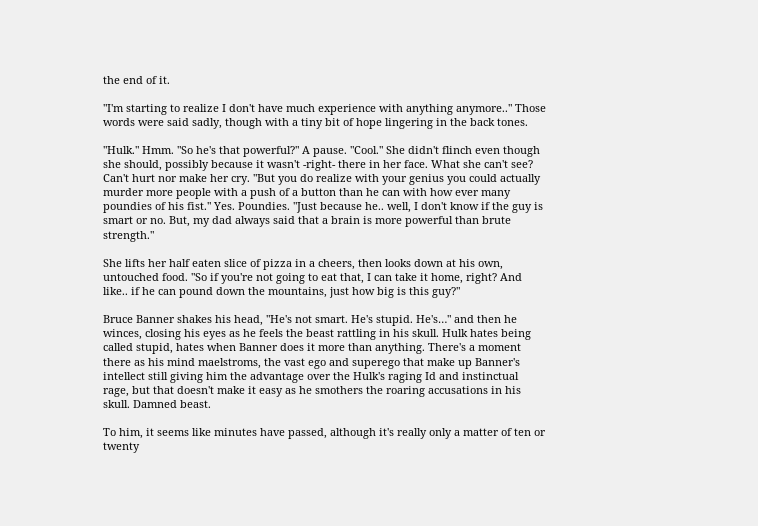the end of it.

"I'm starting to realize I don't have much experience with anything anymore.." Those words were said sadly, though with a tiny bit of hope lingering in the back tones.

"Hulk." Hmm. "So he's that powerful?" A pause. "Cool." She didn't flinch even though she should, possibly because it wasn't -right- there in her face. What she can't see? Can't hurt nor make her cry. "But you do realize with your genius you could actually murder more people with a push of a button than he can with how ever many poundies of his fist." Yes. Poundies. "Just because he.. well, I don't know if the guy is smart or no. But, my dad always said that a brain is more powerful than brute strength."

She lifts her half eaten slice of pizza in a cheers, then looks down at his own, untouched food. "So if you're not going to eat that, I can take it home, right? And like.. if he can pound down the mountains, just how big is this guy?"

Bruce Banner shakes his head, "He's not smart. He's stupid. He's…" and then he winces, closing his eyes as he feels the beast rattling in his skull. Hulk hates being called stupid, hates when Banner does it more than anything. There's a moment there as his mind maelstroms, the vast ego and superego that make up Banner's intellect still giving him the advantage over the Hulk's raging Id and instinctual rage, but that doesn't make it easy as he smothers the roaring accusations in his skull. Damned beast.

To him, it seems like minutes have passed, although it's really only a matter of ten or twenty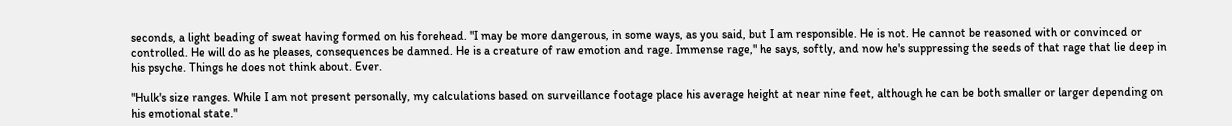seconds, a light beading of sweat having formed on his forehead. "I may be more dangerous, in some ways, as you said, but I am responsible. He is not. He cannot be reasoned with or convinced or controlled. He will do as he pleases, consequences be damned. He is a creature of raw emotion and rage. Immense rage," he says, softly, and now he's suppressing the seeds of that rage that lie deep in his psyche. Things he does not think about. Ever.

"Hulk's size ranges. While I am not present personally, my calculations based on surveillance footage place his average height at near nine feet, although he can be both smaller or larger depending on his emotional state."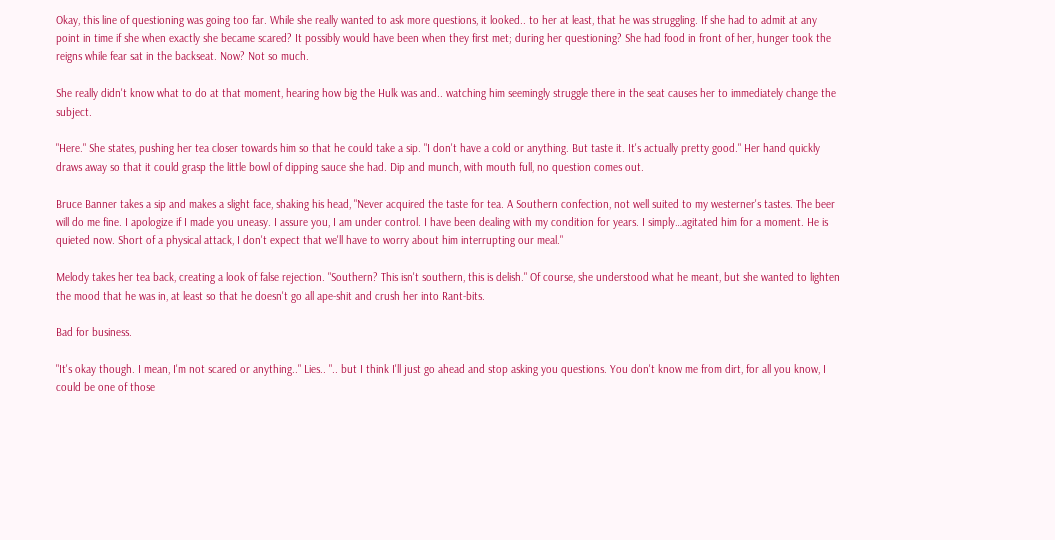Okay, this line of questioning was going too far. While she really wanted to ask more questions, it looked.. to her at least, that he was struggling. If she had to admit at any point in time if she when exactly she became scared? It possibly would have been when they first met; during her questioning? She had food in front of her, hunger took the reigns while fear sat in the backseat. Now? Not so much.

She really didn't know what to do at that moment, hearing how big the Hulk was and.. watching him seemingly struggle there in the seat causes her to immediately change the subject.

"Here." She states, pushing her tea closer towards him so that he could take a sip. "I don't have a cold or anything. But taste it. It's actually pretty good." Her hand quickly draws away so that it could grasp the little bowl of dipping sauce she had. Dip and munch, with mouth full, no question comes out.

Bruce Banner takes a sip and makes a slight face, shaking his head, "Never acquired the taste for tea. A Southern confection, not well suited to my westerner's tastes. The beer will do me fine. I apologize if I made you uneasy. I assure you, I am under control. I have been dealing with my condition for years. I simply…agitated him for a moment. He is quieted now. Short of a physical attack, I don't expect that we'll have to worry about him interrupting our meal."

Melody takes her tea back, creating a look of false rejection. "Southern? This isn't southern, this is delish." Of course, she understood what he meant, but she wanted to lighten the mood that he was in, at least so that he doesn't go all ape-shit and crush her into Rant-bits.

Bad for business.

"It's okay though. I mean, I'm not scared or anything.." Lies.. ".. but I think I'll just go ahead and stop asking you questions. You don't know me from dirt, for all you know, I could be one of those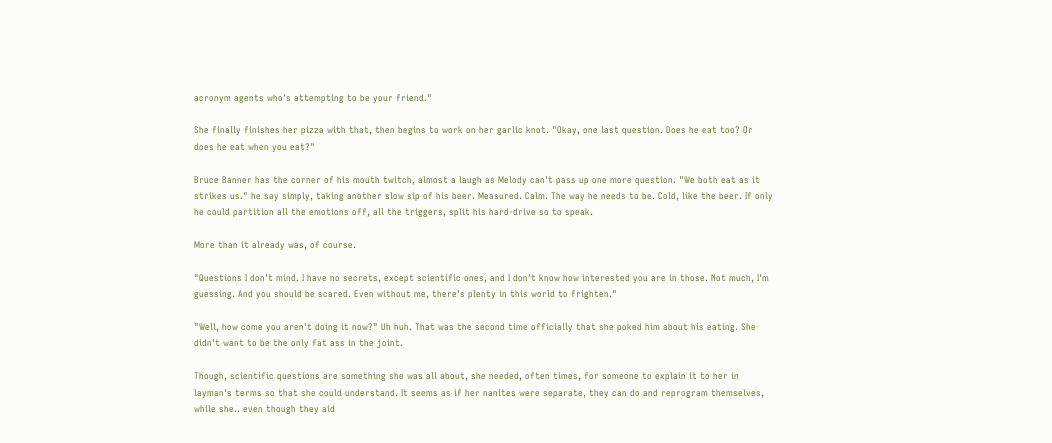acronym agents who's attempting to be your friend."

She finally finishes her pizza with that, then begins to work on her garlic knot. "Okay, one last question. Does he eat too? Or does he eat when you eat?"

Bruce Banner has the corner of his mouth twitch, almost a laugh as Melody can't pass up one more question. "We both eat as it strikes us." he say simply, taking another slow sip of his beer. Measured. Calm. The way he needs to be. Cold, like the beer. If only he could partition all the emotions off, all the triggers, split his hard-drive so to speak.

More than it already was, of course.

"Questions I don't mind. I have no secrets, except scientific ones, and I don't know how interested you are in those. Not much, I'm guessing. And you should be scared. Even without me, there's plenty in this world to frighten."

"Well, how come you aren't doing it now?" Uh huh. That was the second time officially that she poked him about his eating. She didn't want to be the only fat ass in the joint.

Though, scientific questions are something she was all about, she needed, often times, for someone to explain it to her in layman's terms so that she could understand. It seems as if her nanites were separate, they can do and reprogram themselves, while she.. even though they aid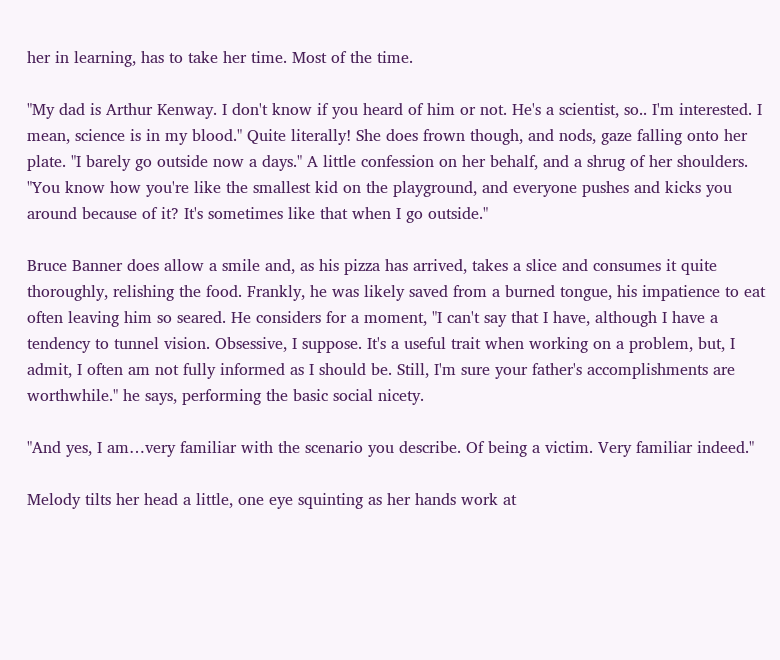her in learning, has to take her time. Most of the time.

"My dad is Arthur Kenway. I don't know if you heard of him or not. He's a scientist, so.. I'm interested. I mean, science is in my blood." Quite literally! She does frown though, and nods, gaze falling onto her plate. "I barely go outside now a days." A little confession on her behalf, and a shrug of her shoulders. "You know how you're like the smallest kid on the playground, and everyone pushes and kicks you around because of it? It's sometimes like that when I go outside."

Bruce Banner does allow a smile and, as his pizza has arrived, takes a slice and consumes it quite thoroughly, relishing the food. Frankly, he was likely saved from a burned tongue, his impatience to eat often leaving him so seared. He considers for a moment, "I can't say that I have, although I have a tendency to tunnel vision. Obsessive, I suppose. It's a useful trait when working on a problem, but, I admit, I often am not fully informed as I should be. Still, I'm sure your father's accomplishments are worthwhile." he says, performing the basic social nicety.

"And yes, I am…very familiar with the scenario you describe. Of being a victim. Very familiar indeed."

Melody tilts her head a little, one eye squinting as her hands work at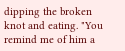dipping the broken knot and eating. "You remind me of him a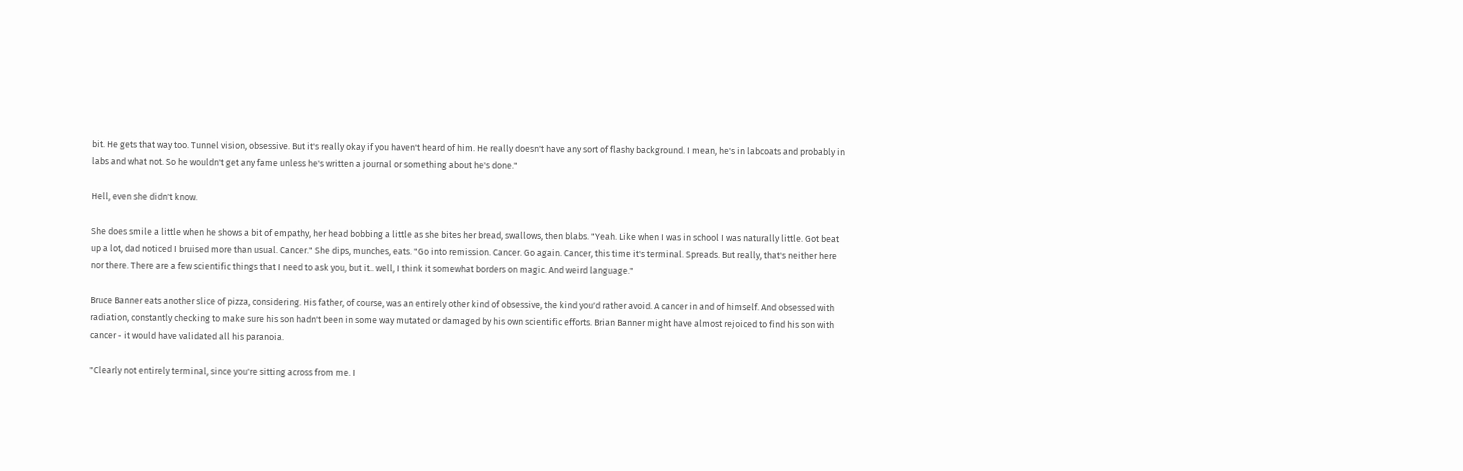bit. He gets that way too. Tunnel vision, obsessive. But it's really okay if you haven't heard of him. He really doesn't have any sort of flashy background. I mean, he's in labcoats and probably in labs and what not. So he wouldn't get any fame unless he's written a journal or something about he's done."

Hell, even she didn't know.

She does smile a little when he shows a bit of empathy, her head bobbing a little as she bites her bread, swallows, then blabs. "Yeah. Like when I was in school I was naturally little. Got beat up a lot, dad noticed I bruised more than usual. Cancer." She dips, munches, eats. "Go into remission. Cancer. Go again. Cancer, this time it's terminal. Spreads. But really, that's neither here nor there. There are a few scientific things that I need to ask you, but it.. well, I think it somewhat borders on magic. And weird language."

Bruce Banner eats another slice of pizza, considering. His father, of course, was an entirely other kind of obsessive, the kind you'd rather avoid. A cancer in and of himself. And obsessed with radiation, constantly checking to make sure his son hadn't been in some way mutated or damaged by his own scientific efforts. Brian Banner might have almost rejoiced to find his son with cancer - it would have validated all his paranoia.

"Clearly not entirely terminal, since you're sitting across from me. I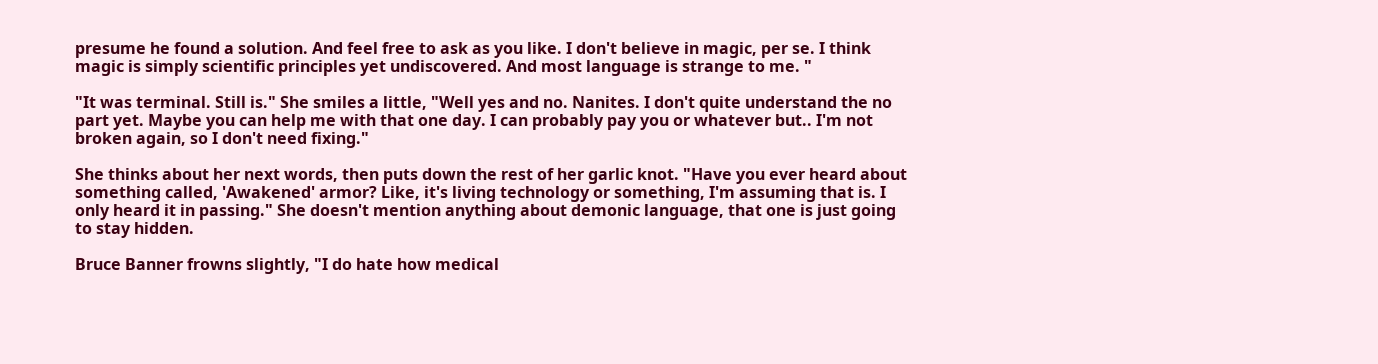presume he found a solution. And feel free to ask as you like. I don't believe in magic, per se. I think magic is simply scientific principles yet undiscovered. And most language is strange to me. "

"It was terminal. Still is." She smiles a little, "Well yes and no. Nanites. I don't quite understand the no part yet. Maybe you can help me with that one day. I can probably pay you or whatever but.. I'm not broken again, so I don't need fixing."

She thinks about her next words, then puts down the rest of her garlic knot. "Have you ever heard about something called, 'Awakened' armor? Like, it's living technology or something, I'm assuming that is. I only heard it in passing." She doesn't mention anything about demonic language, that one is just going to stay hidden.

Bruce Banner frowns slightly, "I do hate how medical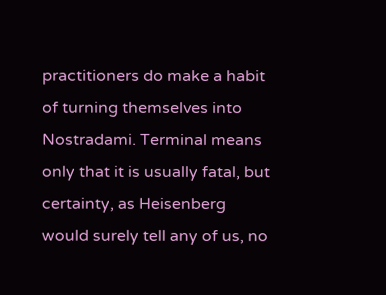practitioners do make a habit of turning themselves into Nostradami. Terminal means only that it is usually fatal, but certainty, as Heisenberg would surely tell any of us, no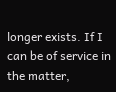longer exists. If I can be of service in the matter,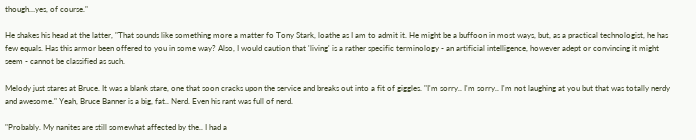though…yes, of course."

He shakes his head at the latter, "That sounds like something more a matter fo Tony Stark, loathe as I am to admit it. He might be a buffoon in most ways, but, as a practical technologist, he has few equals. Has this armor been offered to you in some way? Also, I would caution that 'living' is a rather specific terminology - an artificial intelligence, however adept or convincing it might seem - cannot be classified as such.

Melody just stares at Bruce. It was a blank stare, one that soon cracks upon the service and breaks out into a fit of giggles. "I'm sorry.. I'm sorry.. I'm not laughing at you but that was totally nerdy and awesome." Yeah, Bruce Banner is a big, fat.. Nerd. Even his rant was full of nerd.

"Probably. My nanites are still somewhat affected by the.. I had a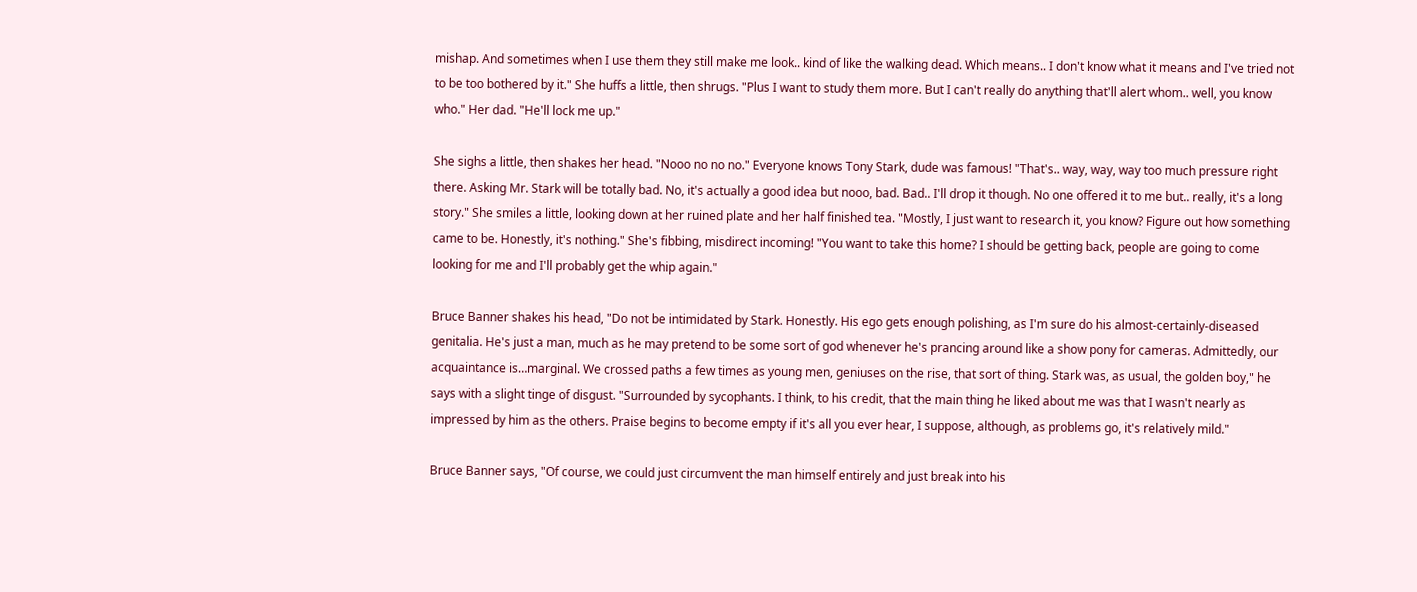mishap. And sometimes when I use them they still make me look.. kind of like the walking dead. Which means.. I don't know what it means and I've tried not to be too bothered by it." She huffs a little, then shrugs. "Plus I want to study them more. But I can't really do anything that'll alert whom.. well, you know who." Her dad. "He'll lock me up."

She sighs a little, then shakes her head. "Nooo no no no." Everyone knows Tony Stark, dude was famous! "That's.. way, way, way too much pressure right there. Asking Mr. Stark will be totally bad. No, it's actually a good idea but nooo, bad. Bad.. I'll drop it though. No one offered it to me but.. really, it's a long story." She smiles a little, looking down at her ruined plate and her half finished tea. "Mostly, I just want to research it, you know? Figure out how something came to be. Honestly, it's nothing." She's fibbing, misdirect incoming! "You want to take this home? I should be getting back, people are going to come looking for me and I'll probably get the whip again."

Bruce Banner shakes his head, "Do not be intimidated by Stark. Honestly. His ego gets enough polishing, as I'm sure do his almost-certainly-diseased genitalia. He's just a man, much as he may pretend to be some sort of god whenever he's prancing around like a show pony for cameras. Admittedly, our acquaintance is…marginal. We crossed paths a few times as young men, geniuses on the rise, that sort of thing. Stark was, as usual, the golden boy," he says with a slight tinge of disgust. "Surrounded by sycophants. I think, to his credit, that the main thing he liked about me was that I wasn't nearly as impressed by him as the others. Praise begins to become empty if it's all you ever hear, I suppose, although, as problems go, it's relatively mild."

Bruce Banner says, "Of course, we could just circumvent the man himself entirely and just break into his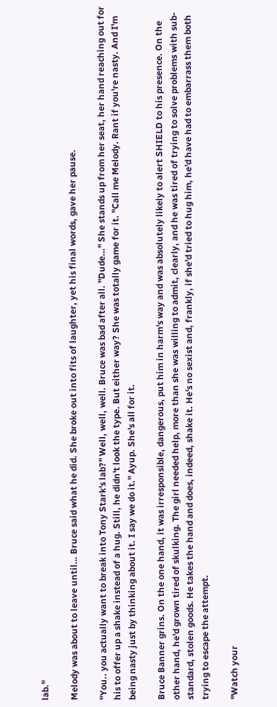lab."

Melody was about to leave until… Bruce said what he did. She broke out into fits of laughter, yet his final words, gave her pause.

"You.. you actually want to break into Tony Stark's lab?" Well, well, well. Bruce was bad after all. "Dude…" She stands up from her seat, her hand reaching out for his to offer up a shake instead of a hug. Still, he didn't look the type. But either way? She was totally game for it. "Call me Melody. Rant if you're nasty. And I'm being nasty just by thinking about it. I say we do it." Ayup. She's all for it.

Bruce Banner grins. On the one hand, it was irresponsible, dangerous, put him in harm's way and was absolutely likely to alert SHIELD to his presence. On the other hand, he'd grown tired of skulking. The girl needed help, more than she was willing to admit, clearly, and he was tired of trying to solve problems with sub-standard, stolen goods. He takes the hand and does, indeed, shake it. He's no sexist and, frankly, if she'd tried to hug him, he'd have had to embarrass them both trying to escape the attempt.

"Watch your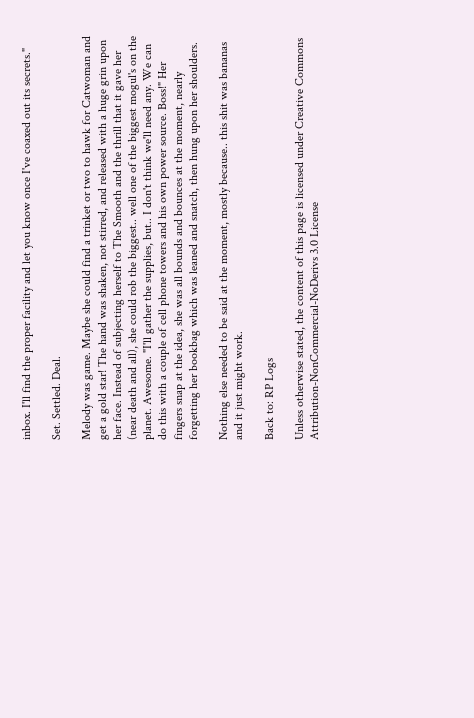inbox. I'll find the proper facility and let you know once I've coaxed out its secrets."

Set. Settled. Deal.

Melody was game. Maybe she could find a trinket or two to hawk for Catwoman and get a gold star! The hand was shaken, not stirred, and released with a huge grin upon her face. Instead of subjecting herself to The Smooth and the thrill that it gave her (near death and all), she could rob the biggest.. well one of the biggest mogul's on the planet. Awesome. "I'll gather the supplies, but.. I don't think we'll need any. We can do this with a couple of cell phone towers and his own power source. Boss!" Her fingers snap at the idea, she was all bounds and bounces at the moment, nearly forgetting her bookbag which was leaned and snatch, then hung upon her shoulders.

Nothing else needed to be said at the moment, mostly because.. this shit was bananas and it just might work.

Back to: RP Logs

Unless otherwise stated, the content of this page is licensed under Creative Commons Attribution-NonCommercial-NoDerivs 3.0 License